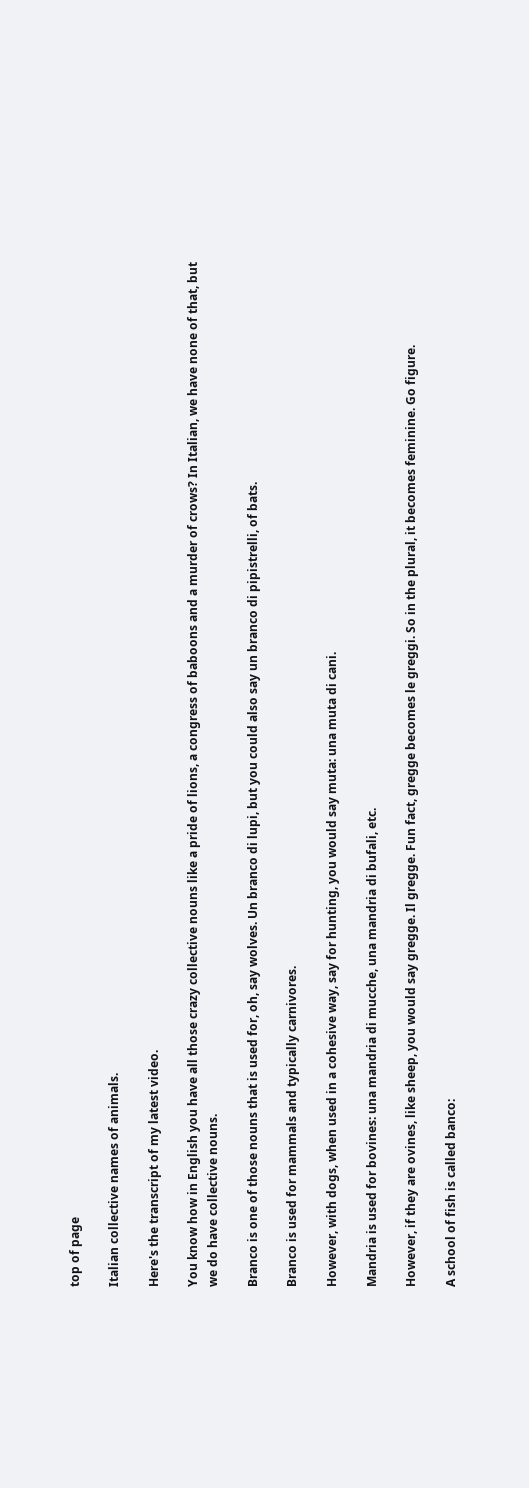top of page

Italian collective names of animals.

Here's the transcript of my latest video.

You know how in English you have all those crazy collective nouns like a pride of lions, a congress of baboons and a murder of crows? In Italian, we have none of that, but we do have collective nouns.

Branco is one of those nouns that is used for, oh, say wolves. Un branco di lupi, but you could also say un branco di pipistrelli, of bats.

Branco is used for mammals and typically carnivores.

However, with dogs, when used in a cohesive way, say for hunting, you would say muta: una muta di cani.

Mandria is used for bovines: una mandria di mucche, una mandria di bufali, etc.

However, if they are ovines, like sheep, you would say gregge. Il gregge. Fun fact, gregge becomes le greggi. So in the plural, it becomes feminine. Go figure.

A school of fish is called banco: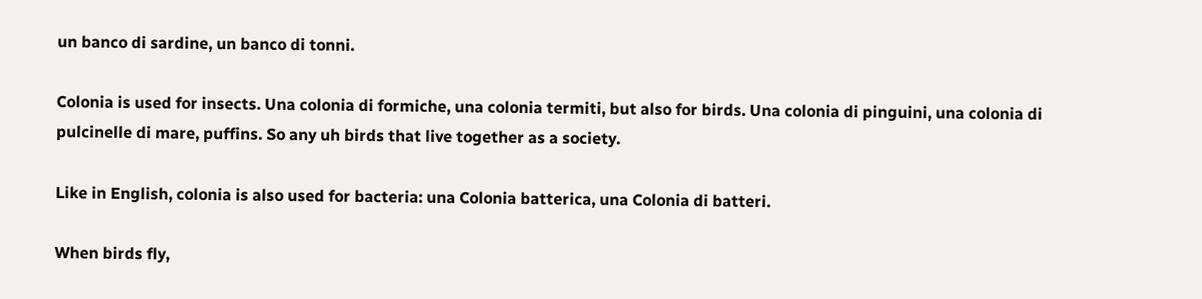un banco di sardine, un banco di tonni.

Colonia is used for insects. Una colonia di formiche, una colonia termiti, but also for birds. Una colonia di pinguini, una colonia di pulcinelle di mare, puffins. So any uh birds that live together as a society.

Like in English, colonia is also used for bacteria: una Colonia batterica, una Colonia di batteri.

When birds fly,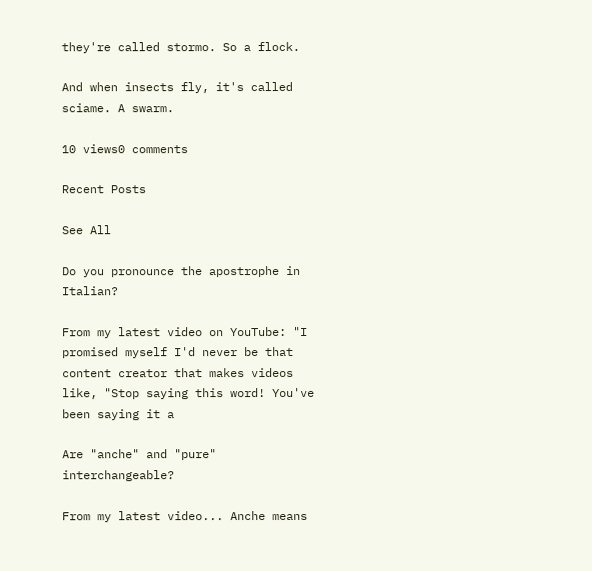they're called stormo. So a flock.

And when insects fly, it's called sciame. A swarm.

10 views0 comments

Recent Posts

See All

Do you pronounce the apostrophe in Italian?

From my latest video on YouTube: "I promised myself I'd never be that content creator that makes videos like, "Stop saying this word! You've been saying it a

Are "anche" and "pure" interchangeable?

From my latest video... Anche means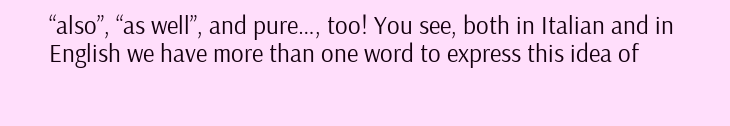“also”, “as well”, and pure…, too! You see, both in Italian and in English we have more than one word to express this idea of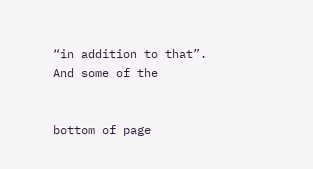“in addition to that”. And some of the


bottom of page